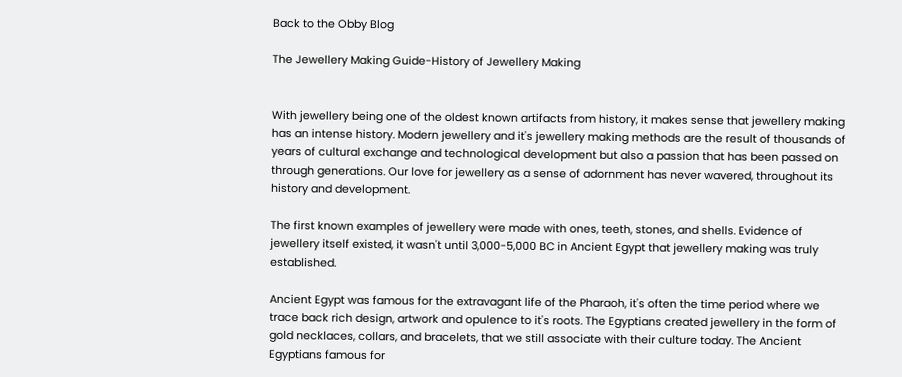Back to the Obby Blog

The Jewellery Making Guide-History of Jewellery Making


With jewellery being one of the oldest known artifacts from history, it makes sense that jewellery making has an intense history. Modern jewellery and it's jewellery making methods are the result of thousands of years of cultural exchange and technological development but also a passion that has been passed on through generations. Our love for jewellery as a sense of adornment has never wavered, throughout its history and development.

The first known examples of jewellery were made with ones, teeth, stones, and shells. Evidence of jewellery itself existed, it wasn't until 3,000-5,000 BC in Ancient Egypt that jewellery making was truly established.

Ancient Egypt was famous for the extravagant life of the Pharaoh, it's often the time period where we trace back rich design, artwork and opulence to it's roots. The Egyptians created jewellery in the form of gold necklaces, collars, and bracelets, that we still associate with their culture today. The Ancient Egyptians famous for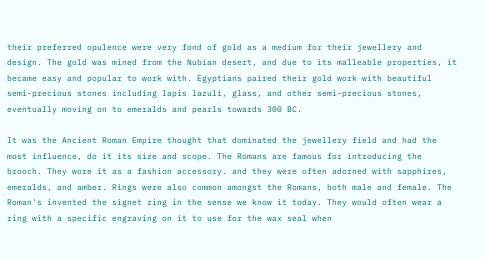their preferred opulence were very fond of gold as a medium for their jewellery and design. The gold was mined from the Nubian desert, and due to its malleable properties, it became easy and popular to work with. Egyptians paired their gold work with beautiful semi-precious stones including lapis lazuli, glass, and other semi-precious stones, eventually moving on to emeralds and pearls towards 300 BC.

It was the Ancient Roman Empire thought that dominated the jewellery field and had the most influence, do it its size and scope. The Romans are famous for introducing the brooch. They wore it as a fashion accessory. and they were often adorned with sapphires, emeralds, and amber. Rings were also common amongst the Romans, both male and female. The Roman's invented the signet ring in the sense we know it today. They would often wear a ring with a specific engraving on it to use for the wax seal when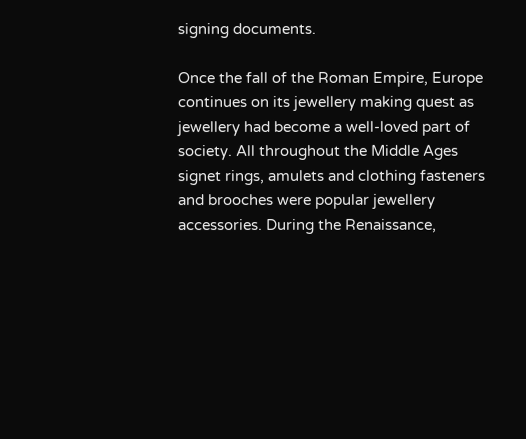signing documents.

Once the fall of the Roman Empire, Europe continues on its jewellery making quest as jewellery had become a well-loved part of society. All throughout the Middle Ages signet rings, amulets and clothing fasteners and brooches were popular jewellery accessories. During the Renaissance,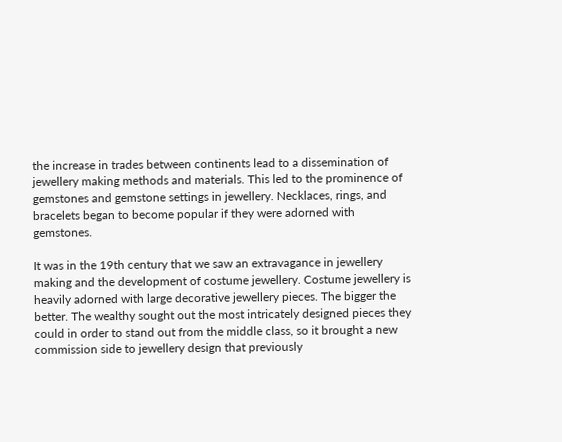the increase in trades between continents lead to a dissemination of jewellery making methods and materials. This led to the prominence of gemstones and gemstone settings in jewellery. Necklaces, rings, and bracelets began to become popular if they were adorned with gemstones.

It was in the 19th century that we saw an extravagance in jewellery making and the development of costume jewellery. Costume jewellery is heavily adorned with large decorative jewellery pieces. The bigger the better. The wealthy sought out the most intricately designed pieces they could in order to stand out from the middle class, so it brought a new commission side to jewellery design that previously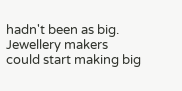hadn't been as big. Jewellery makers could start making big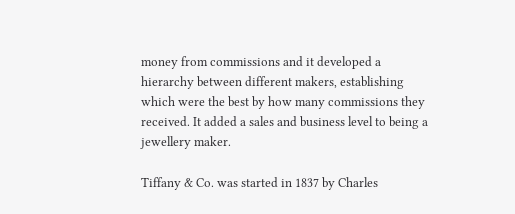money from commissions and it developed a hierarchy between different makers, establishing which were the best by how many commissions they received. It added a sales and business level to being a jewellery maker.

Tiffany & Co. was started in 1837 by Charles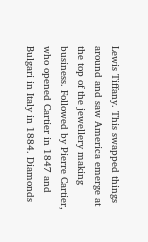Lewis Tiffany. This swapped things around and saw America emerge at the top of the jewellery making business. Followed by Pierre Cartier, who opened Cartier in 1847 and Bulgari in Italy in 1884. Diamonds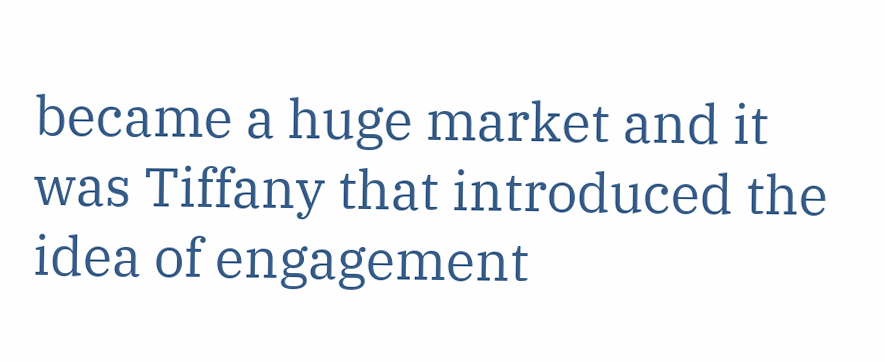became a huge market and it was Tiffany that introduced the idea of engagement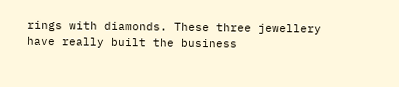rings with diamonds. These three jewellery have really built the business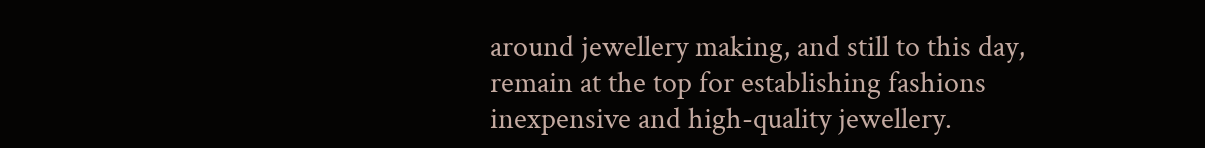around jewellery making, and still to this day, remain at the top for establishing fashions inexpensive and high-quality jewellery.